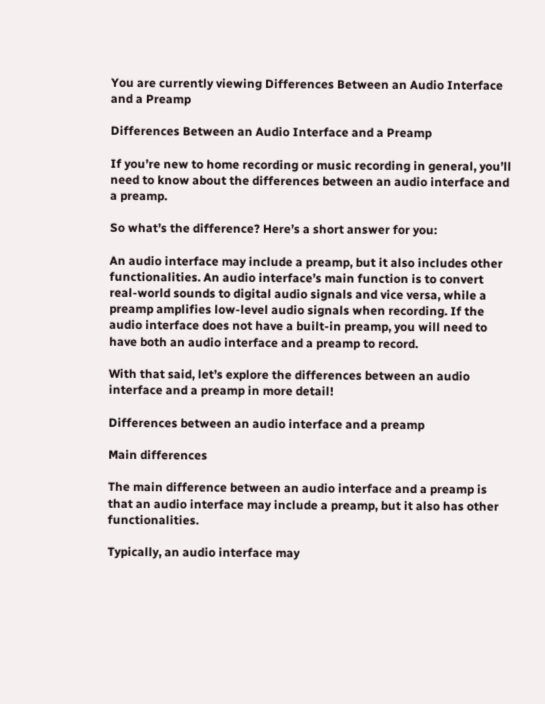You are currently viewing Differences Between an Audio Interface and a Preamp

Differences Between an Audio Interface and a Preamp

If you’re new to home recording or music recording in general, you’ll need to know about the differences between an audio interface and a preamp.

So what’s the difference? Here’s a short answer for you:

An audio interface may include a preamp, but it also includes other functionalities. An audio interface’s main function is to convert real-world sounds to digital audio signals and vice versa, while a preamp amplifies low-level audio signals when recording. If the audio interface does not have a built-in preamp, you will need to have both an audio interface and a preamp to record.

With that said, let’s explore the differences between an audio interface and a preamp in more detail!

Differences between an audio interface and a preamp

Main differences

The main difference between an audio interface and a preamp is that an audio interface may include a preamp, but it also has other functionalities.

Typically, an audio interface may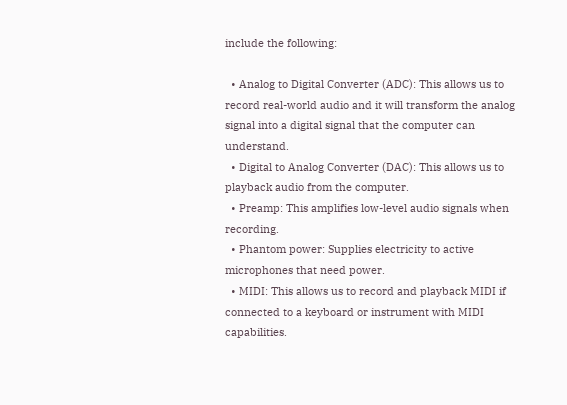include the following:

  • Analog to Digital Converter (ADC): This allows us to record real-world audio and it will transform the analog signal into a digital signal that the computer can understand.
  • Digital to Analog Converter (DAC): This allows us to playback audio from the computer.
  • Preamp: This amplifies low-level audio signals when recording.
  • Phantom power: Supplies electricity to active microphones that need power.
  • MIDI: This allows us to record and playback MIDI if connected to a keyboard or instrument with MIDI capabilities.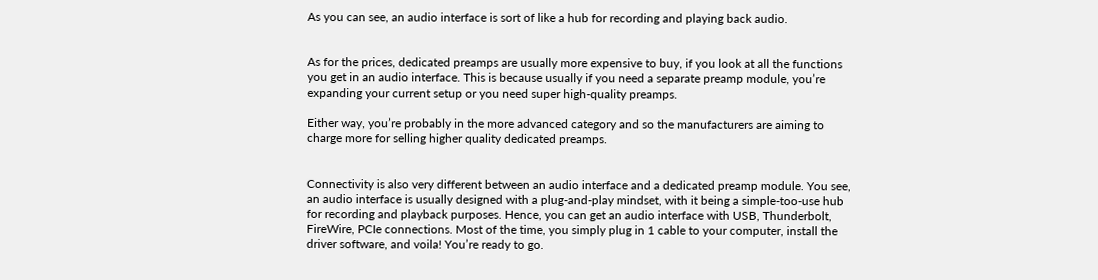As you can see, an audio interface is sort of like a hub for recording and playing back audio.


As for the prices, dedicated preamps are usually more expensive to buy, if you look at all the functions you get in an audio interface. This is because usually if you need a separate preamp module, you’re expanding your current setup or you need super high-quality preamps.

Either way, you’re probably in the more advanced category and so the manufacturers are aiming to charge more for selling higher quality dedicated preamps.


Connectivity is also very different between an audio interface and a dedicated preamp module. You see, an audio interface is usually designed with a plug-and-play mindset, with it being a simple-too-use hub for recording and playback purposes. Hence, you can get an audio interface with USB, Thunderbolt, FireWire, PCIe connections. Most of the time, you simply plug in 1 cable to your computer, install the driver software, and voila! You’re ready to go.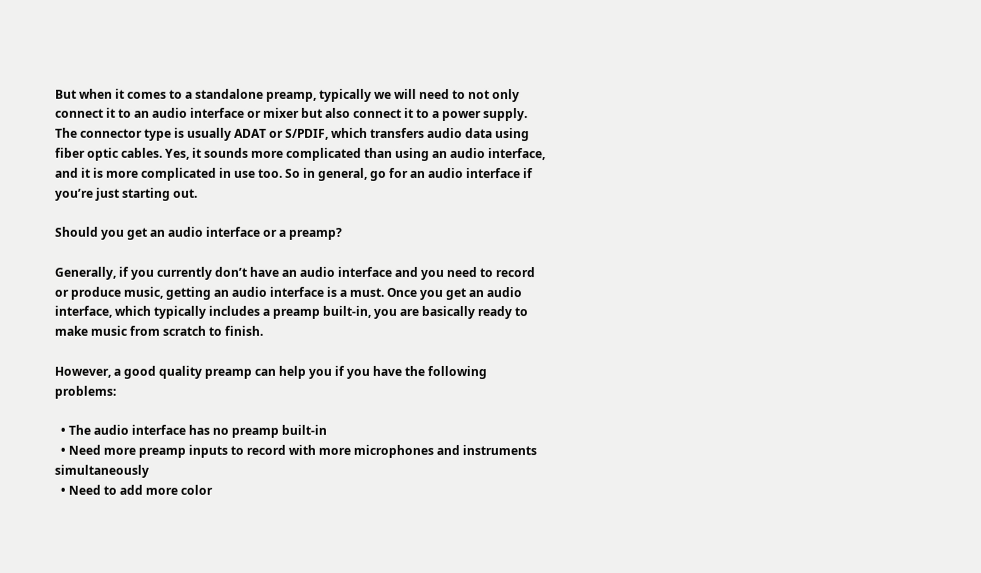But when it comes to a standalone preamp, typically we will need to not only connect it to an audio interface or mixer but also connect it to a power supply. The connector type is usually ADAT or S/PDIF, which transfers audio data using fiber optic cables. Yes, it sounds more complicated than using an audio interface, and it is more complicated in use too. So in general, go for an audio interface if you’re just starting out.

Should you get an audio interface or a preamp?

Generally, if you currently don’t have an audio interface and you need to record or produce music, getting an audio interface is a must. Once you get an audio interface, which typically includes a preamp built-in, you are basically ready to make music from scratch to finish.

However, a good quality preamp can help you if you have the following problems:

  • The audio interface has no preamp built-in
  • Need more preamp inputs to record with more microphones and instruments simultaneously
  • Need to add more color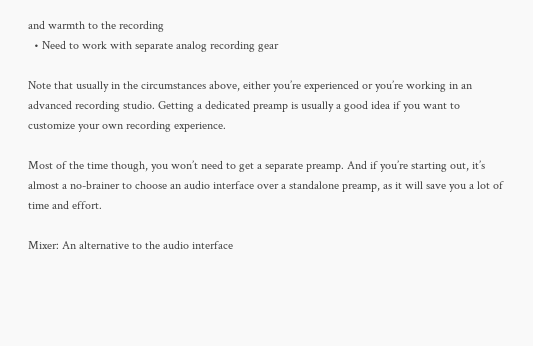and warmth to the recording
  • Need to work with separate analog recording gear

Note that usually in the circumstances above, either you’re experienced or you’re working in an advanced recording studio. Getting a dedicated preamp is usually a good idea if you want to customize your own recording experience.

Most of the time though, you won’t need to get a separate preamp. And if you’re starting out, it’s almost a no-brainer to choose an audio interface over a standalone preamp, as it will save you a lot of time and effort.

Mixer: An alternative to the audio interface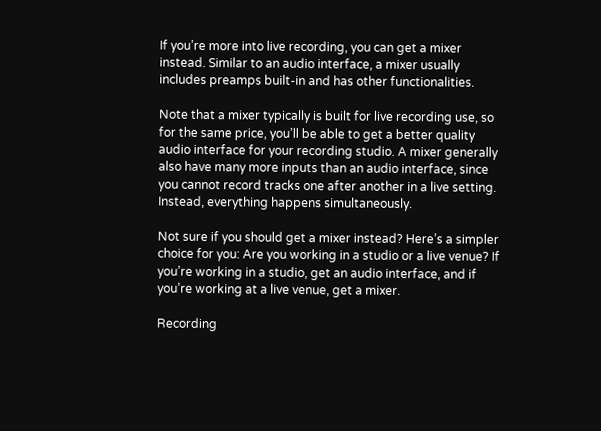If you’re more into live recording, you can get a mixer instead. Similar to an audio interface, a mixer usually includes preamps built-in and has other functionalities.

Note that a mixer typically is built for live recording use, so for the same price, you’ll be able to get a better quality audio interface for your recording studio. A mixer generally also have many more inputs than an audio interface, since you cannot record tracks one after another in a live setting. Instead, everything happens simultaneously.

Not sure if you should get a mixer instead? Here’s a simpler choice for you: Are you working in a studio or a live venue? If you’re working in a studio, get an audio interface, and if you’re working at a live venue, get a mixer.

Recording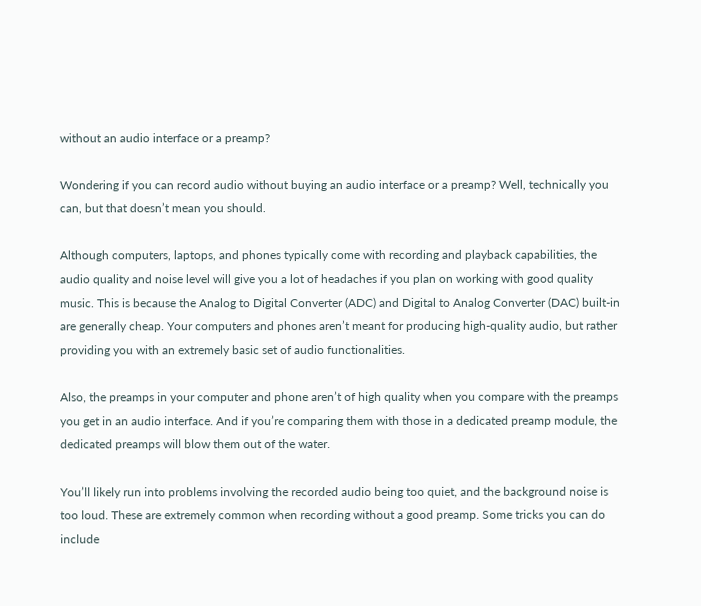without an audio interface or a preamp?

Wondering if you can record audio without buying an audio interface or a preamp? Well, technically you can, but that doesn’t mean you should.

Although computers, laptops, and phones typically come with recording and playback capabilities, the audio quality and noise level will give you a lot of headaches if you plan on working with good quality music. This is because the Analog to Digital Converter (ADC) and Digital to Analog Converter (DAC) built-in are generally cheap. Your computers and phones aren’t meant for producing high-quality audio, but rather providing you with an extremely basic set of audio functionalities.

Also, the preamps in your computer and phone aren’t of high quality when you compare with the preamps you get in an audio interface. And if you’re comparing them with those in a dedicated preamp module, the dedicated preamps will blow them out of the water.

You’ll likely run into problems involving the recorded audio being too quiet, and the background noise is too loud. These are extremely common when recording without a good preamp. Some tricks you can do include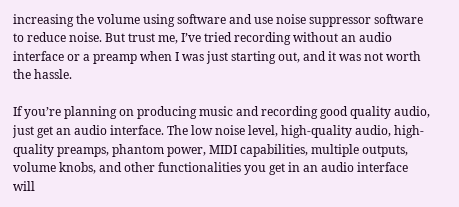increasing the volume using software and use noise suppressor software to reduce noise. But trust me, I’ve tried recording without an audio interface or a preamp when I was just starting out, and it was not worth the hassle.

If you’re planning on producing music and recording good quality audio, just get an audio interface. The low noise level, high-quality audio, high-quality preamps, phantom power, MIDI capabilities, multiple outputs, volume knobs, and other functionalities you get in an audio interface will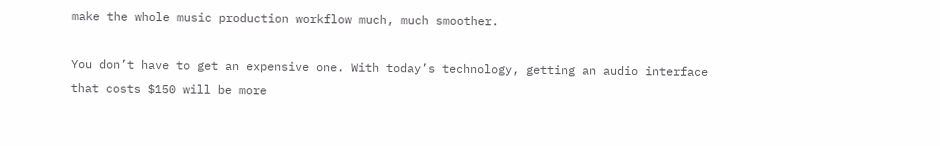make the whole music production workflow much, much smoother.

You don’t have to get an expensive one. With today’s technology, getting an audio interface that costs $150 will be more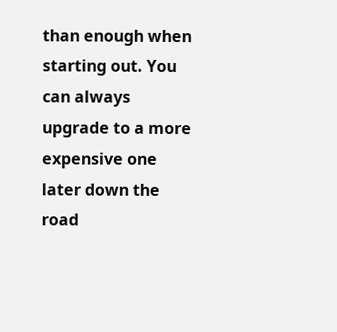than enough when starting out. You can always upgrade to a more expensive one later down the road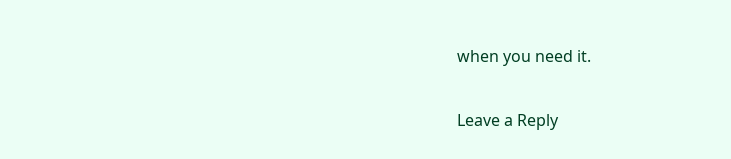when you need it.

Leave a Reply